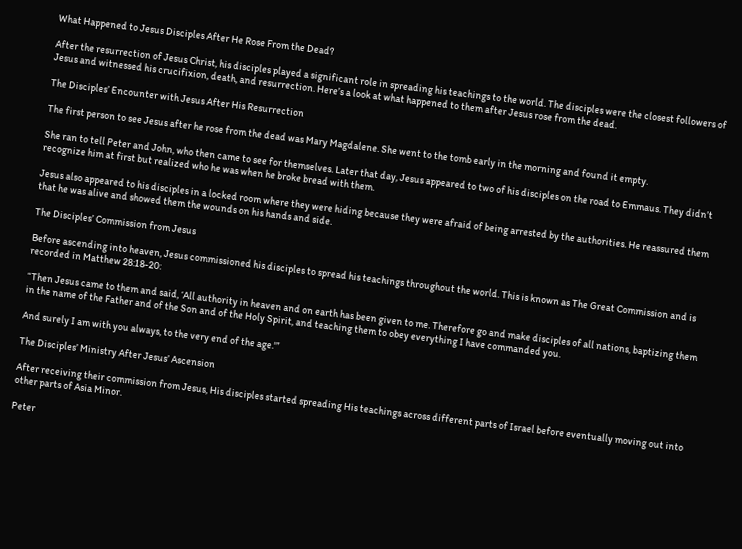What Happened to Jesus Disciples After He Rose From the Dead?

After the resurrection of Jesus Christ, his disciples played a significant role in spreading his teachings to the world. The disciples were the closest followers of Jesus and witnessed his crucifixion, death, and resurrection. Here’s a look at what happened to them after Jesus rose from the dead.

The Disciples’ Encounter with Jesus After His Resurrection

The first person to see Jesus after he rose from the dead was Mary Magdalene. She went to the tomb early in the morning and found it empty.

She ran to tell Peter and John, who then came to see for themselves. Later that day, Jesus appeared to two of his disciples on the road to Emmaus. They didn’t recognize him at first but realized who he was when he broke bread with them.

Jesus also appeared to his disciples in a locked room where they were hiding because they were afraid of being arrested by the authorities. He reassured them that he was alive and showed them the wounds on his hands and side.

The Disciples’ Commission from Jesus

Before ascending into heaven, Jesus commissioned his disciples to spread his teachings throughout the world. This is known as The Great Commission and is recorded in Matthew 28:18-20:

“Then Jesus came to them and said, ‘All authority in heaven and on earth has been given to me. Therefore go and make disciples of all nations, baptizing them in the name of the Father and of the Son and of the Holy Spirit, and teaching them to obey everything I have commanded you.

And surely I am with you always, to the very end of the age.'”

The Disciples’ Ministry After Jesus’ Ascension

After receiving their commission from Jesus, His disciples started spreading His teachings across different parts of Israel before eventually moving out into other parts of Asia Minor.

Peter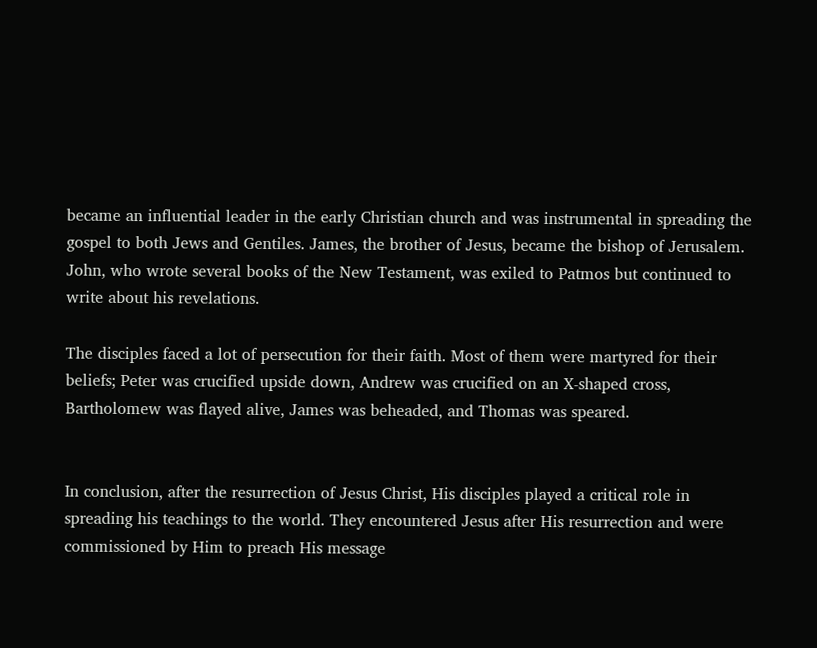became an influential leader in the early Christian church and was instrumental in spreading the gospel to both Jews and Gentiles. James, the brother of Jesus, became the bishop of Jerusalem. John, who wrote several books of the New Testament, was exiled to Patmos but continued to write about his revelations.

The disciples faced a lot of persecution for their faith. Most of them were martyred for their beliefs; Peter was crucified upside down, Andrew was crucified on an X-shaped cross, Bartholomew was flayed alive, James was beheaded, and Thomas was speared.


In conclusion, after the resurrection of Jesus Christ, His disciples played a critical role in spreading his teachings to the world. They encountered Jesus after His resurrection and were commissioned by Him to preach His message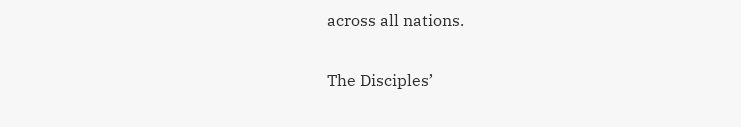across all nations.

The Disciples’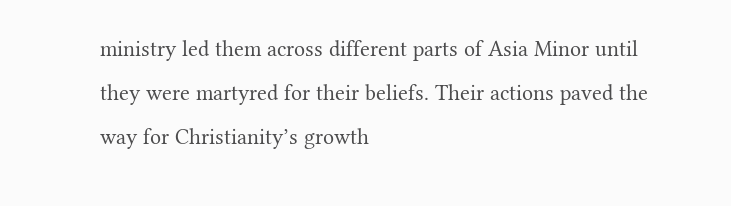ministry led them across different parts of Asia Minor until they were martyred for their beliefs. Their actions paved the way for Christianity’s growth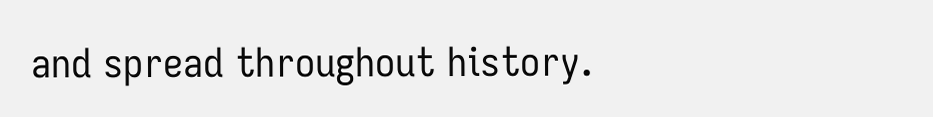and spread throughout history.